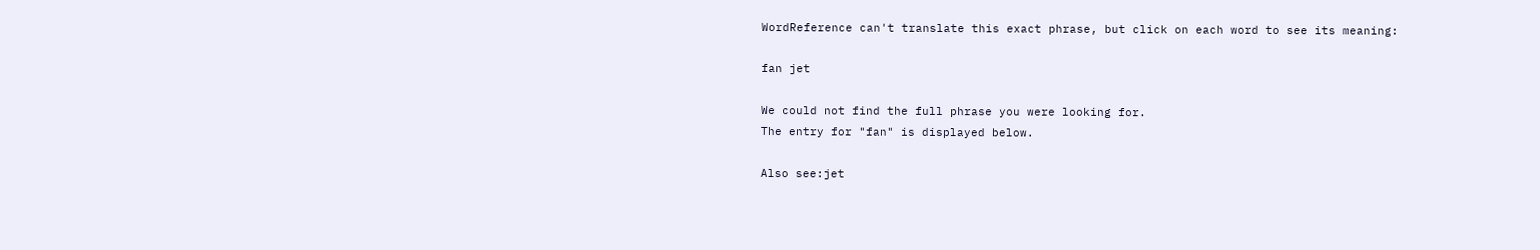WordReference can't translate this exact phrase, but click on each word to see its meaning:

fan jet

We could not find the full phrase you were looking for.
The entry for "fan" is displayed below.

Also see:jet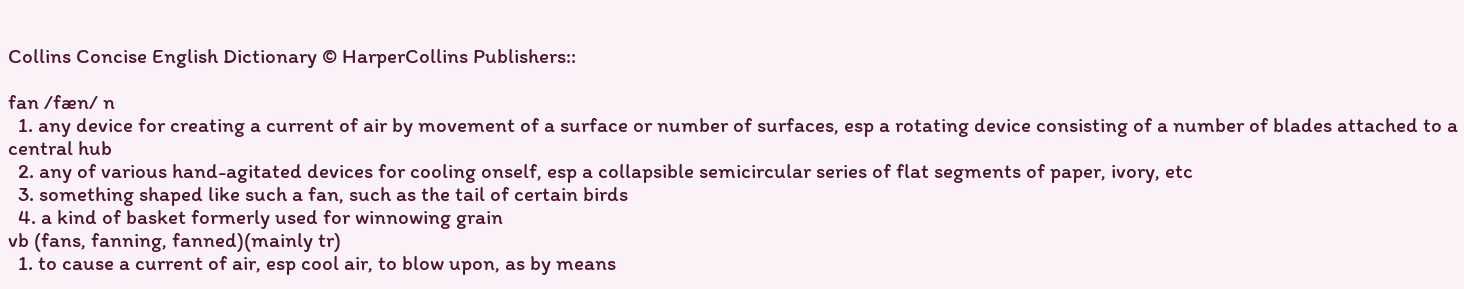Collins Concise English Dictionary © HarperCollins Publishers::

fan /fæn/ n
  1. any device for creating a current of air by movement of a surface or number of surfaces, esp a rotating device consisting of a number of blades attached to a central hub
  2. any of various hand-agitated devices for cooling onself, esp a collapsible semicircular series of flat segments of paper, ivory, etc
  3. something shaped like such a fan, such as the tail of certain birds
  4. a kind of basket formerly used for winnowing grain
vb (fans, fanning, fanned)(mainly tr)
  1. to cause a current of air, esp cool air, to blow upon, as by means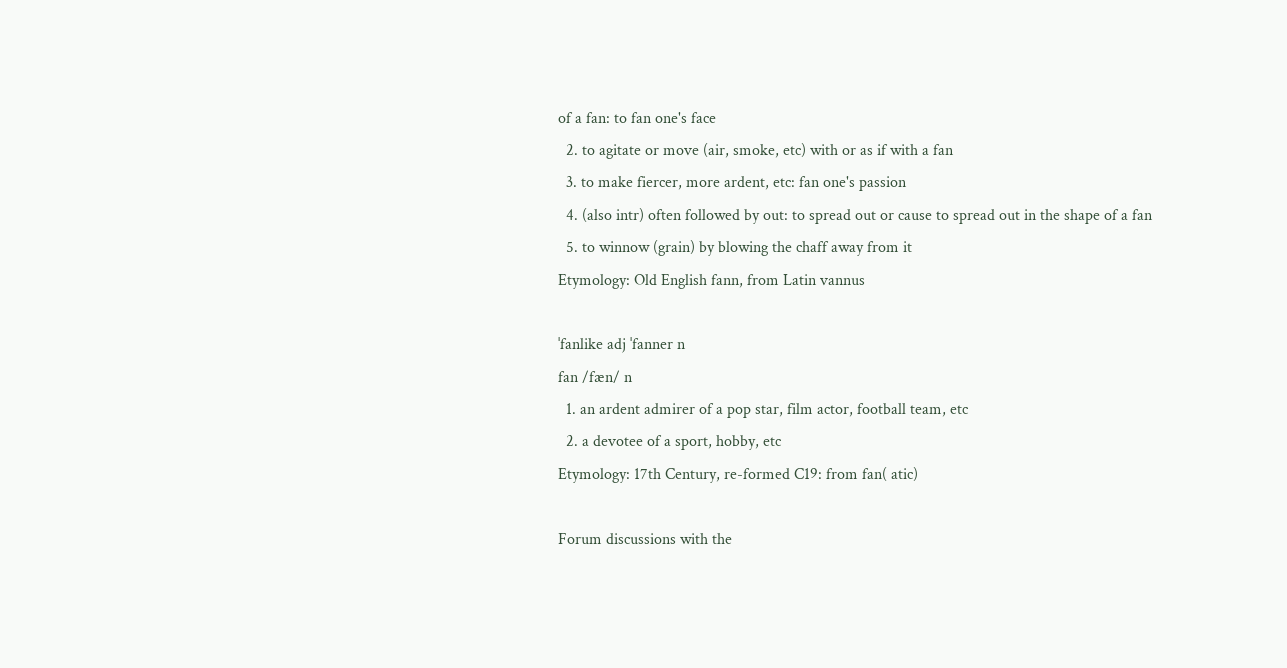of a fan: to fan one's face
  2. to agitate or move (air, smoke, etc) with or as if with a fan
  3. to make fiercer, more ardent, etc: fan one's passion
  4. (also intr) often followed by out: to spread out or cause to spread out in the shape of a fan
  5. to winnow (grain) by blowing the chaff away from it
Etymology: Old English fann, from Latin vannus

ˈfanlike adj ˈfanner n
fan /fæn/ n
  1. an ardent admirer of a pop star, film actor, football team, etc
  2. a devotee of a sport, hobby, etc
Etymology: 17th Century, re-formed C19: from fan( atic)

Forum discussions with the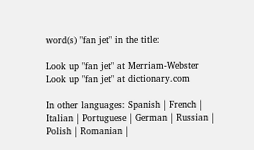word(s) "fan jet" in the title:

Look up "fan jet" at Merriam-Webster
Look up "fan jet" at dictionary.com

In other languages: Spanish | French | Italian | Portuguese | German | Russian | Polish | Romanian |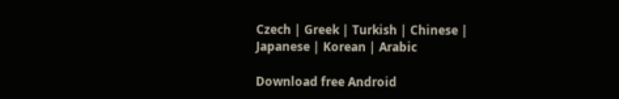Czech | Greek | Turkish | Chinese | Japanese | Korean | Arabic

Download free Android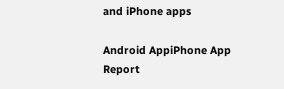and iPhone apps

Android AppiPhone App
Report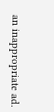an inappropriate ad.